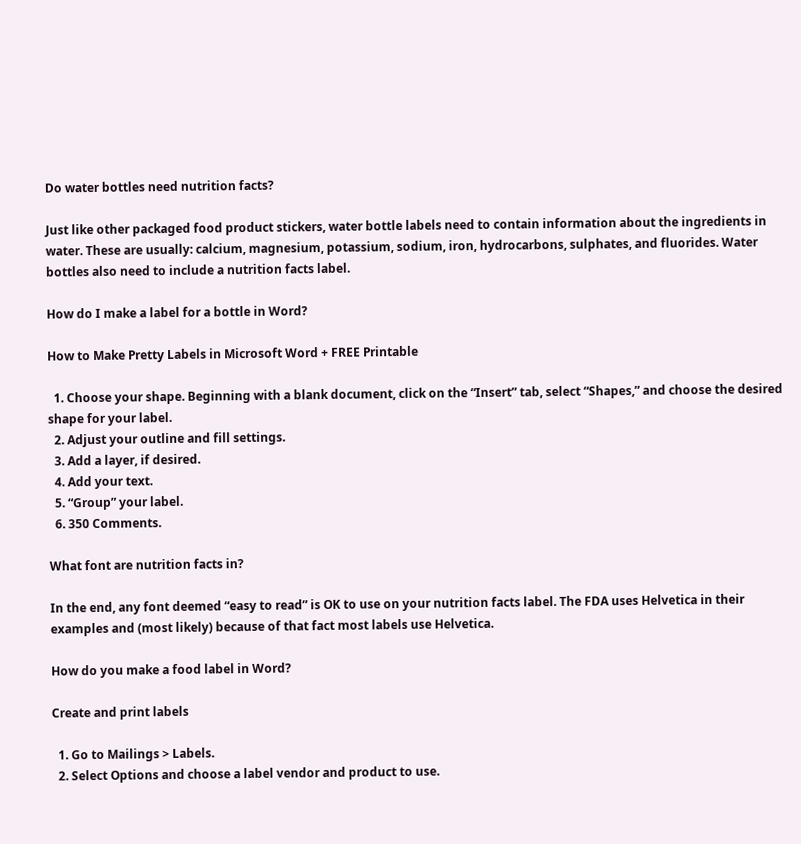Do water bottles need nutrition facts?

Just like other packaged food product stickers, water bottle labels need to contain information about the ingredients in water. These are usually: calcium, magnesium, potassium, sodium, iron, hydrocarbons, sulphates, and fluorides. Water bottles also need to include a nutrition facts label.

How do I make a label for a bottle in Word?

How to Make Pretty Labels in Microsoft Word + FREE Printable

  1. Choose your shape. Beginning with a blank document, click on the “Insert” tab, select “Shapes,” and choose the desired shape for your label.
  2. Adjust your outline and fill settings.
  3. Add a layer, if desired.
  4. Add your text.
  5. “Group” your label.
  6. 350 Comments.

What font are nutrition facts in?

In the end, any font deemed “easy to read” is OK to use on your nutrition facts label. The FDA uses Helvetica in their examples and (most likely) because of that fact most labels use Helvetica.

How do you make a food label in Word?

Create and print labels

  1. Go to Mailings > Labels.
  2. Select Options and choose a label vendor and product to use.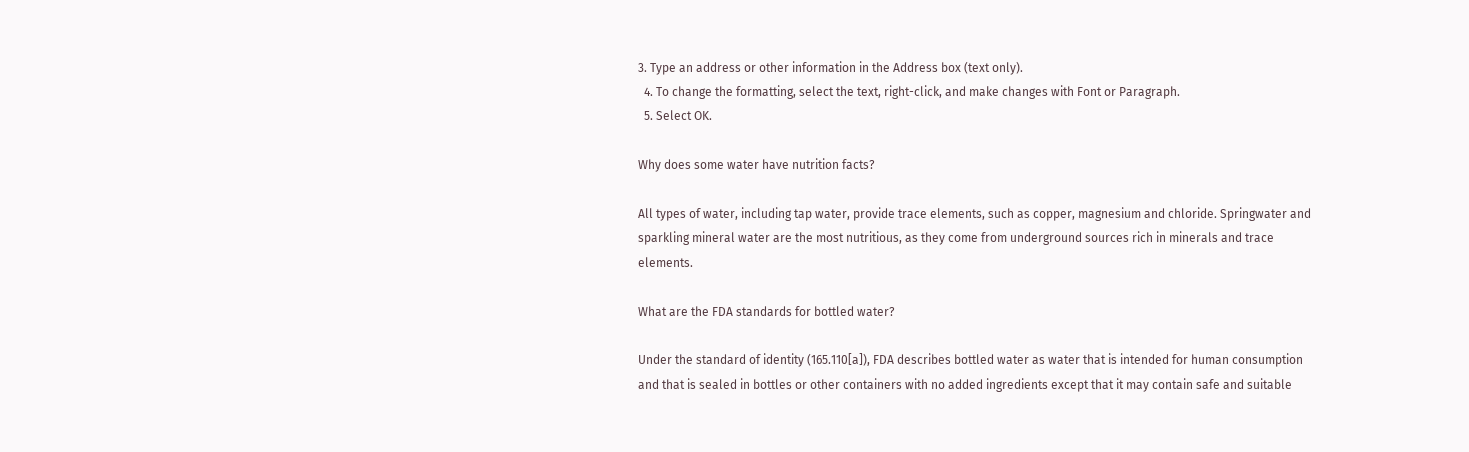3. Type an address or other information in the Address box (text only).
  4. To change the formatting, select the text, right-click, and make changes with Font or Paragraph.
  5. Select OK.

Why does some water have nutrition facts?

All types of water, including tap water, provide trace elements, such as copper, magnesium and chloride. Springwater and sparkling mineral water are the most nutritious, as they come from underground sources rich in minerals and trace elements.

What are the FDA standards for bottled water?

Under the standard of identity (165.110[a]), FDA describes bottled water as water that is intended for human consumption and that is sealed in bottles or other containers with no added ingredients except that it may contain safe and suitable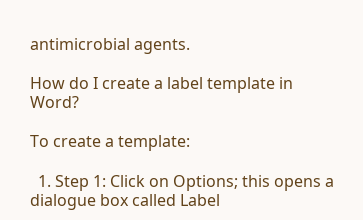antimicrobial agents.

How do I create a label template in Word?

To create a template:

  1. Step 1: Click on Options; this opens a dialogue box called Label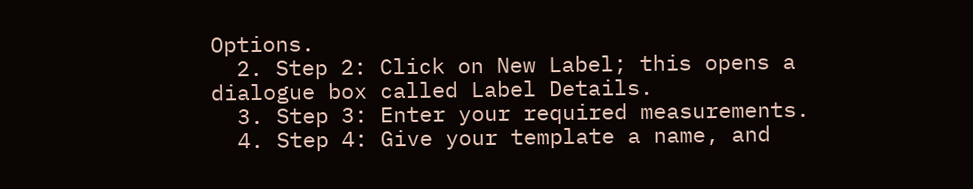Options.
  2. Step 2: Click on New Label; this opens a dialogue box called Label Details.
  3. Step 3: Enter your required measurements.
  4. Step 4: Give your template a name, and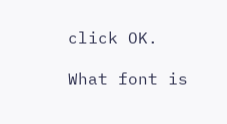click OK.

What font is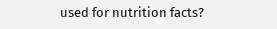used for nutrition facts?